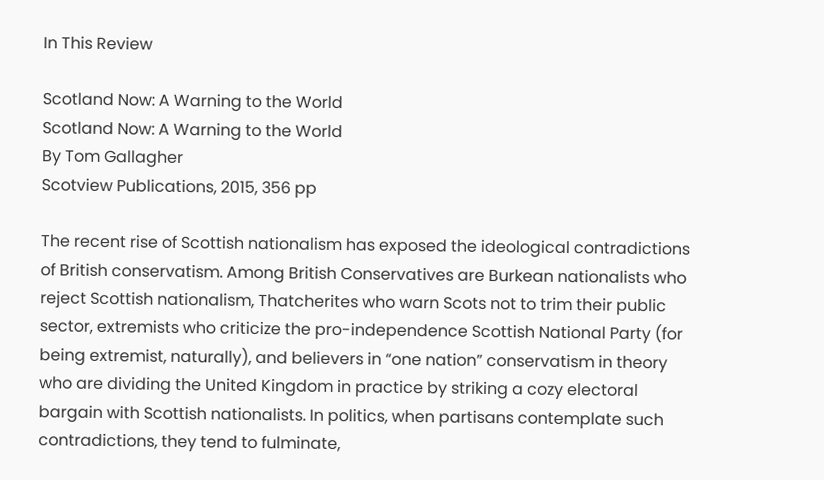In This Review

Scotland Now: A Warning to the World
Scotland Now: A Warning to the World
By Tom Gallagher
Scotview Publications, 2015, 356 pp

The recent rise of Scottish nationalism has exposed the ideological contradictions of British conservatism. Among British Conservatives are Burkean nationalists who reject Scottish nationalism, Thatcherites who warn Scots not to trim their public sector, extremists who criticize the pro-independence Scottish National Party (for being extremist, naturally), and believers in “one nation” conservatism in theory who are dividing the United Kingdom in practice by striking a cozy electoral bargain with Scottish nationalists. In politics, when partisans contemplate such contradictions, they tend to fulminate,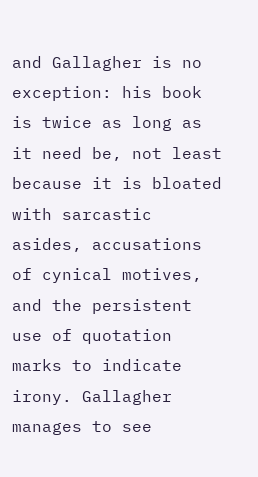and Gallagher is no exception: his book is twice as long as it need be, not least because it is bloated with sarcastic asides, accusations of cynical motives, and the persistent use of quotation marks to indicate irony. Gallagher manages to see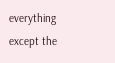everything except the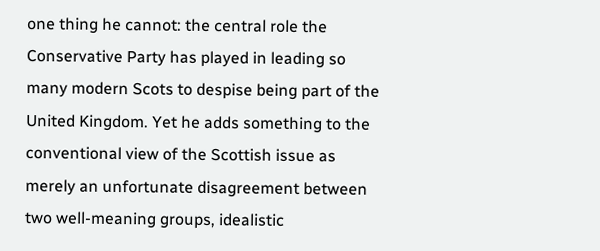one thing he cannot: the central role the Conservative Party has played in leading so many modern Scots to despise being part of the United Kingdom. Yet he adds something to the conventional view of the Scottish issue as merely an unfortunate disagreement between two well-meaning groups, idealistic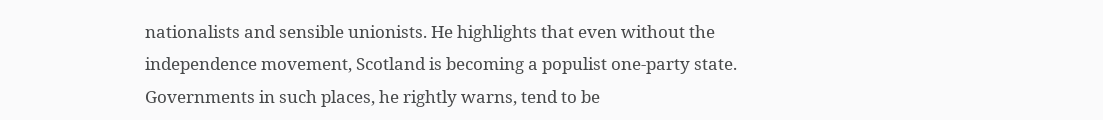nationalists and sensible unionists. He highlights that even without the independence movement, Scotland is becoming a populist one-party state. Governments in such places, he rightly warns, tend to be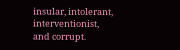insular, intolerant, interventionist, and corrupt.